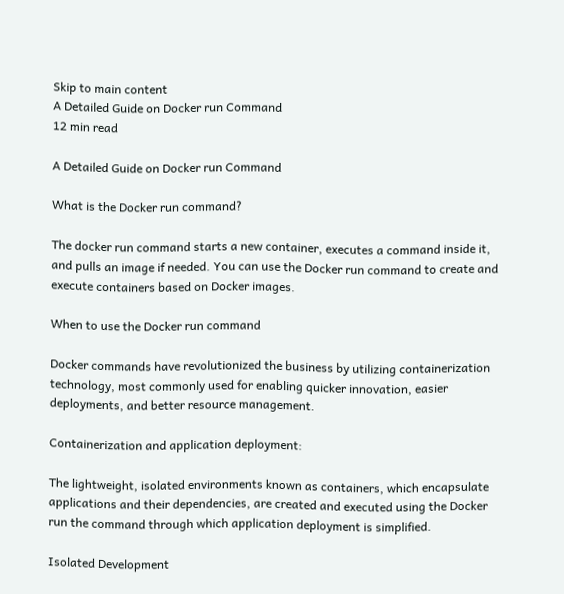Skip to main content
A Detailed Guide on Docker run Command
12 min read

A Detailed Guide on Docker run Command

What is the Docker run command?

The docker run command starts a new container, executes a command inside it, and pulls an image if needed. You can use the Docker run command to create and execute containers based on Docker images.

When to use the Docker run command

Docker commands have revolutionized the business by utilizing containerization technology, most commonly used for enabling quicker innovation, easier deployments, and better resource management.

Containerization and application deployment:

The lightweight, isolated environments known as containers, which encapsulate applications and their dependencies, are created and executed using the Docker run the command through which application deployment is simplified.

Isolated Development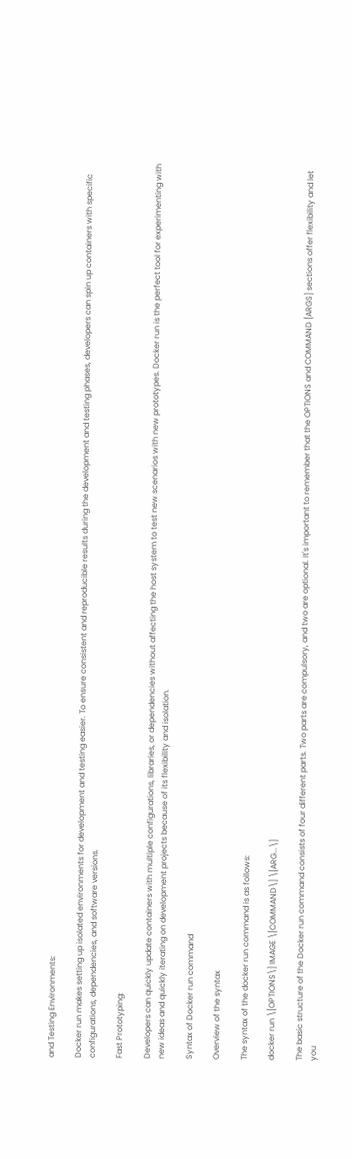and Testing Environments:

Docker run makes setting up isolated environments for development and testing easier. To ensure consistent and reproducible results during the development and testing phases, developers can spin up containers with specific configurations, dependencies, and software versions.

Fast Prototyping:

Developers can quickly update containers with multiple configurations, libraries, or dependencies without affecting the host system to test new scenarios with new prototypes. Docker run is the perfect tool for experimenting with new ideas and quickly iterating on development projects because of its flexibility and isolation.

Syntax of Docker run command

Overview of the syntax

The syntax of the docker run command is as follows:

docker run \[OPTIONS\] IMAGE \[COMMAND\] \[ARG...\]

The basic structure of the Docker run command consists of four different parts. Two parts are compulsory, and two are optional. It's important to remember that the OPTIONS and COMMAND [ARGS] sections offer flexibility and let you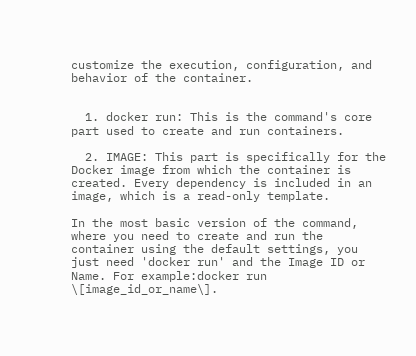customize the execution, configuration, and behavior of the container.


  1. docker run: This is the command's core part used to create and run containers.

  2. IMAGE: This part is specifically for the Docker image from which the container is created. Every dependency is included in an image, which is a read-only template.

In the most basic version of the command, where you need to create and run the container using the default settings, you just need 'docker run' and the Image ID or Name. For example:docker run \[image_id_or_name\].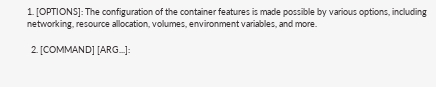1. [OPTIONS]: The configuration of the container features is made possible by various options, including networking, resource allocation, volumes, environment variables, and more.

  2. [COMMAND] [ARG...]: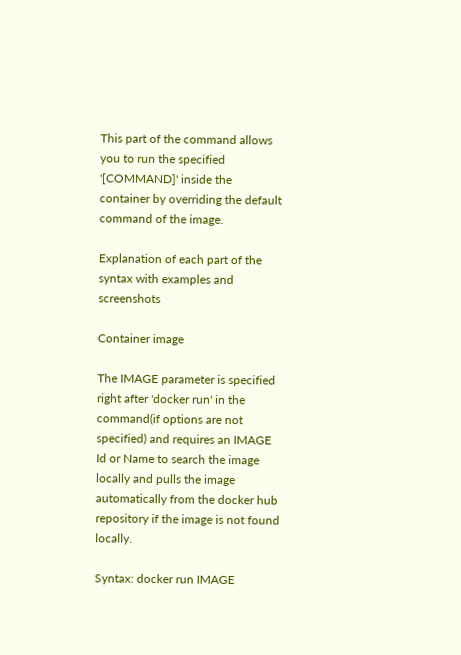This part of the command allows you to run the specified '[COMMAND]' inside the container by overriding the default command of the image.

Explanation of each part of the syntax with examples and screenshots

Container image

The IMAGE parameter is specified right after 'docker run' in the command(if options are not specified) and requires an IMAGE Id or Name to search the image locally and pulls the image automatically from the docker hub repository if the image is not found locally.

Syntax: docker run IMAGE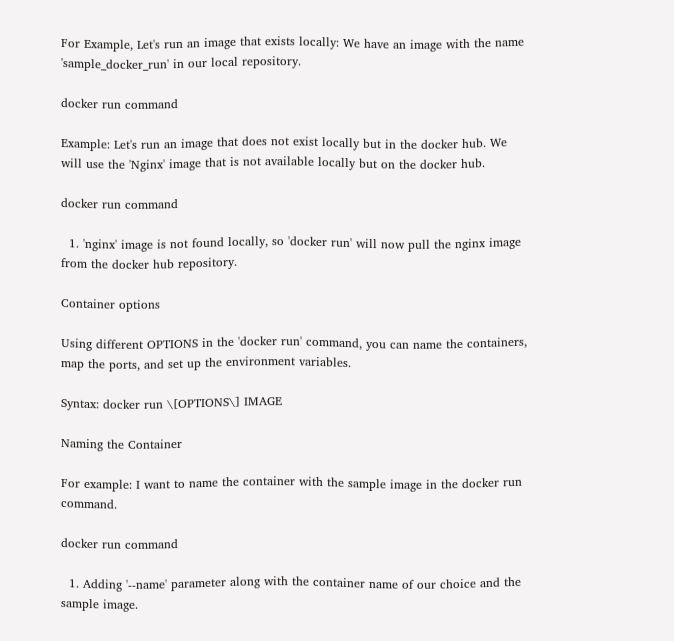For Example, Let's run an image that exists locally: We have an image with the name 'sample_docker_run' in our local repository.

docker run command

Example: Let's run an image that does not exist locally but in the docker hub. We will use the 'Nginx' image that is not available locally but on the docker hub.

docker run command

  1. 'nginx' image is not found locally, so 'docker run' will now pull the nginx image from the docker hub repository.

Container options

Using different OPTIONS in the 'docker run' command, you can name the containers, map the ports, and set up the environment variables.

Syntax: docker run \[OPTIONS\] IMAGE

Naming the Container

For example: I want to name the container with the sample image in the docker run command.

docker run command

  1. Adding '--name' parameter along with the container name of our choice and the sample image.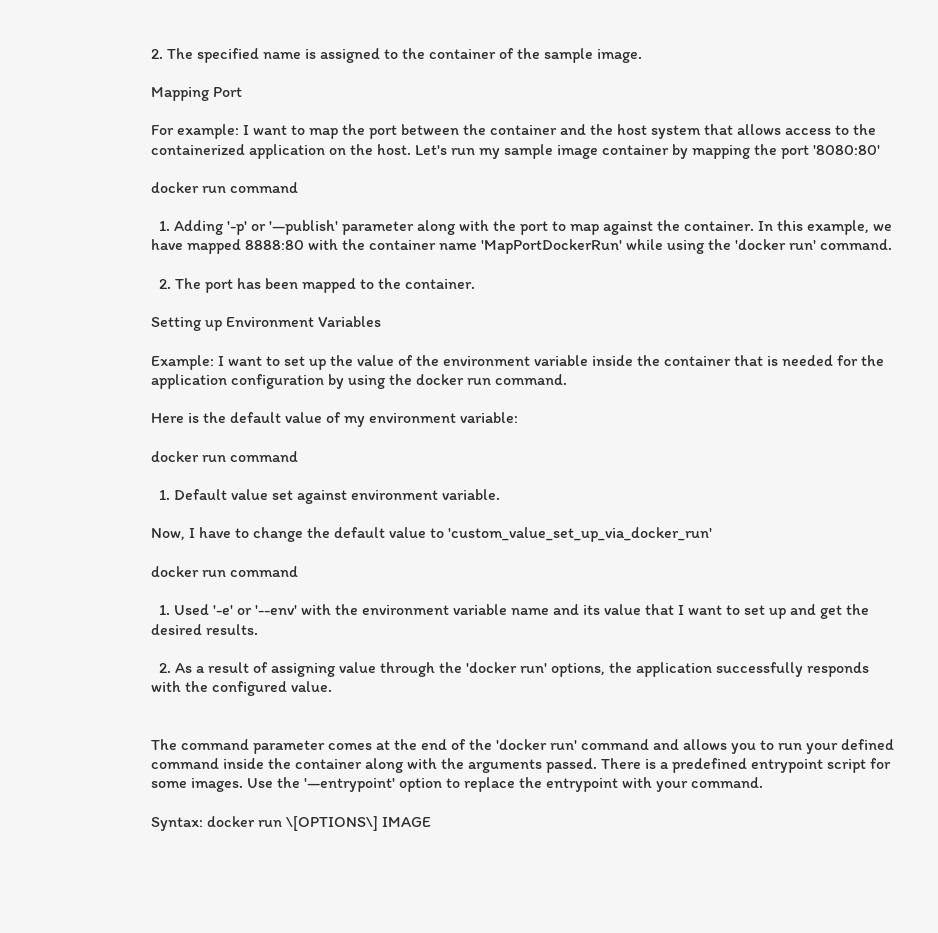2. The specified name is assigned to the container of the sample image.

Mapping Port

For example: I want to map the port between the container and the host system that allows access to the containerized application on the host. Let's run my sample image container by mapping the port '8080:80'

docker run command

  1. Adding '-p' or '—publish' parameter along with the port to map against the container. In this example, we have mapped 8888:80 with the container name 'MapPortDockerRun' while using the 'docker run' command.

  2. The port has been mapped to the container.

Setting up Environment Variables

Example: I want to set up the value of the environment variable inside the container that is needed for the application configuration by using the docker run command.

Here is the default value of my environment variable:

docker run command

  1. Default value set against environment variable.

Now, I have to change the default value to 'custom_value_set_up_via_docker_run'

docker run command

  1. Used '-e' or '--env' with the environment variable name and its value that I want to set up and get the desired results.

  2. As a result of assigning value through the 'docker run' options, the application successfully responds with the configured value.


The command parameter comes at the end of the 'docker run' command and allows you to run your defined command inside the container along with the arguments passed. There is a predefined entrypoint script for some images. Use the '—entrypoint' option to replace the entrypoint with your command.

Syntax: docker run \[OPTIONS\] IMAGE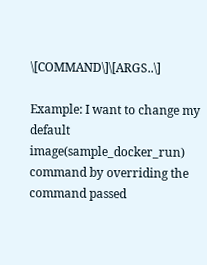\[COMMAND\]\[ARGS..\]

Example: I want to change my default image(sample_docker_run) command by overriding the command passed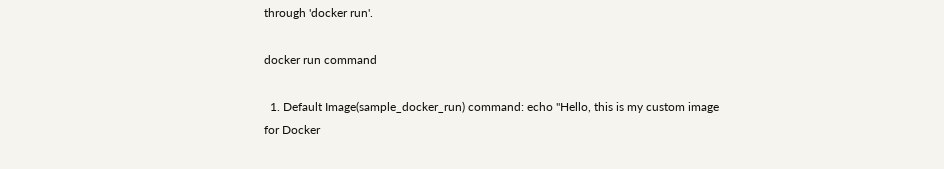through 'docker run'.

docker run command

  1. Default Image(sample_docker_run) command: echo "Hello, this is my custom image for Docker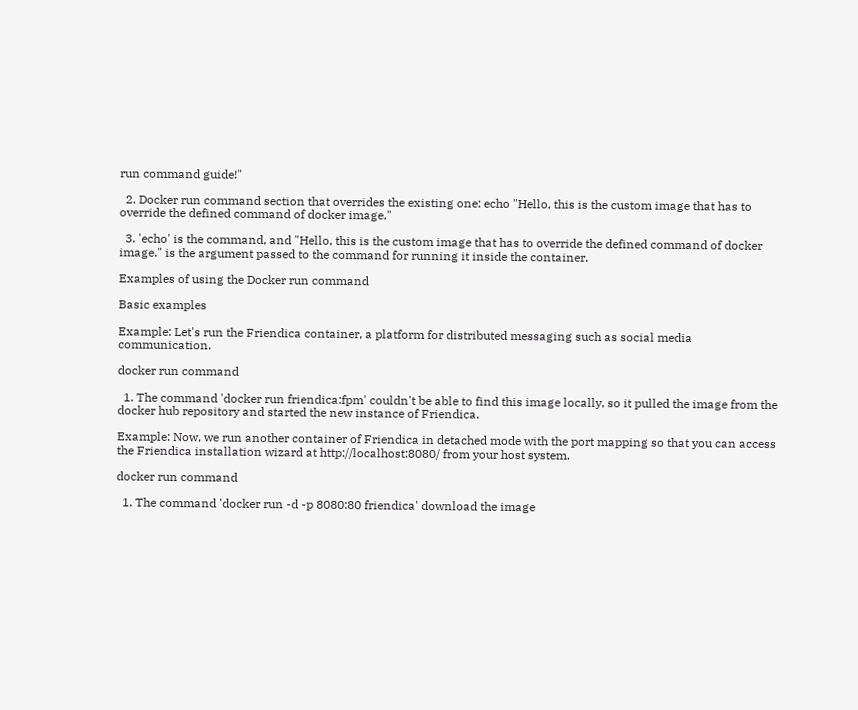run command guide!"

  2. Docker run command section that overrides the existing one: echo "Hello, this is the custom image that has to override the defined command of docker image."

  3. 'echo' is the command, and "Hello, this is the custom image that has to override the defined command of docker image." is the argument passed to the command for running it inside the container.

Examples of using the Docker run command

Basic examples

Example: Let's run the Friendica container, a platform for distributed messaging such as social media communication.

docker run command

  1. The command 'docker run friendica:fpm' couldn't be able to find this image locally, so it pulled the image from the docker hub repository and started the new instance of Friendica.

Example: Now, we run another container of Friendica in detached mode with the port mapping so that you can access the Friendica installation wizard at http://localhost:8080/ from your host system.

docker run command

  1. The command 'docker run -d -p 8080:80 friendica' download the image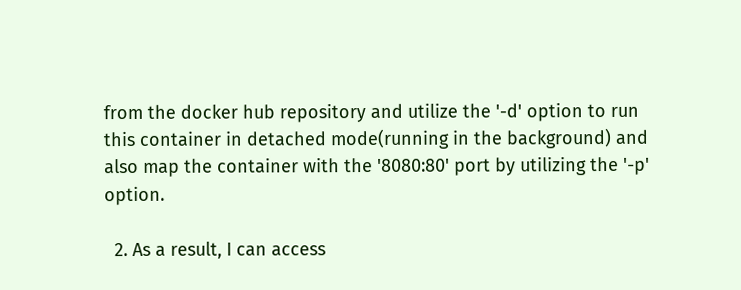from the docker hub repository and utilize the '-d' option to run this container in detached mode(running in the background) and also map the container with the '8080:80' port by utilizing the '-p' option.

  2. As a result, I can access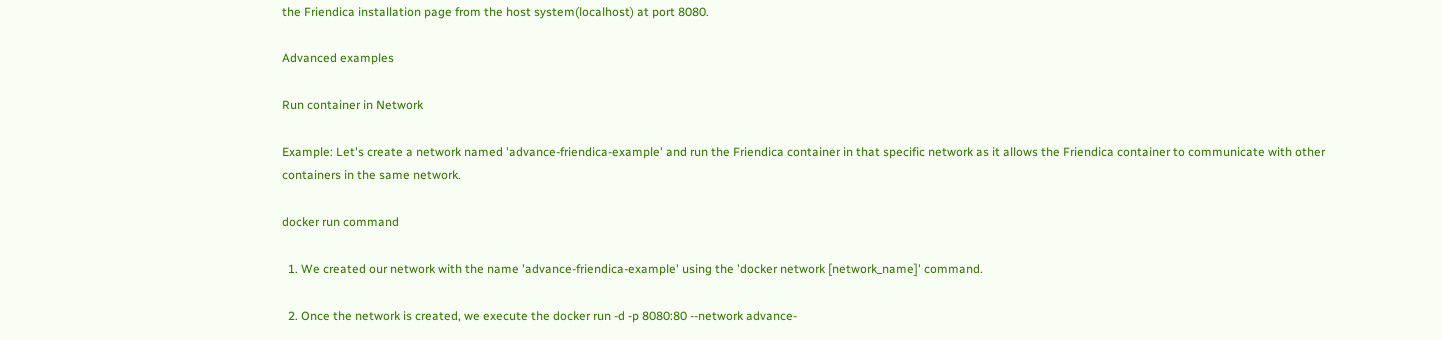the Friendica installation page from the host system(localhost) at port 8080.

Advanced examples

Run container in Network

Example: Let's create a network named 'advance-friendica-example' and run the Friendica container in that specific network as it allows the Friendica container to communicate with other containers in the same network.

docker run command

  1. We created our network with the name 'advance-friendica-example' using the 'docker network [network_name]' command.

  2. Once the network is created, we execute the docker run -d -p 8080:80 --network advance-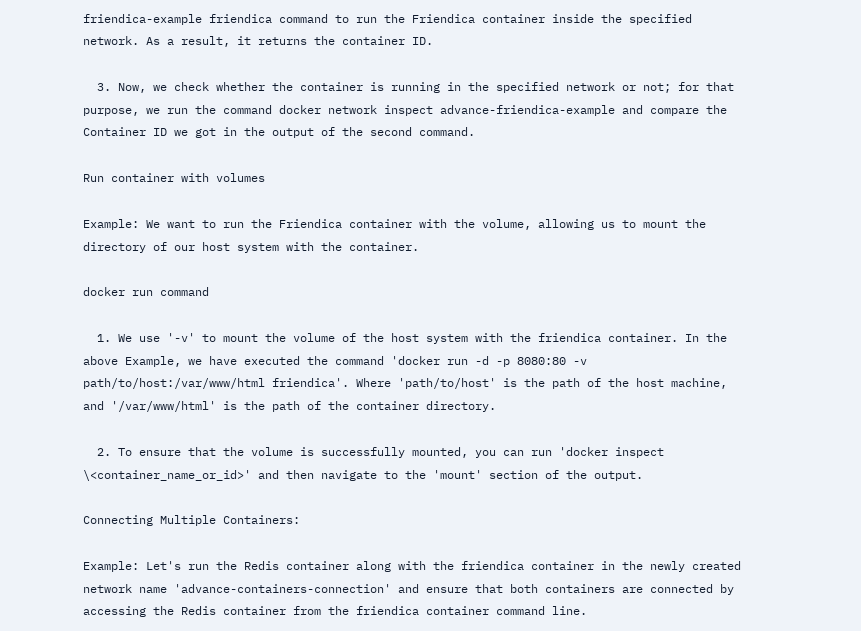friendica-example friendica command to run the Friendica container inside the specified network. As a result, it returns the container ID.

  3. Now, we check whether the container is running in the specified network or not; for that purpose, we run the command docker network inspect advance-friendica-example and compare the Container ID we got in the output of the second command.

Run container with volumes

Example: We want to run the Friendica container with the volume, allowing us to mount the directory of our host system with the container.

docker run command

  1. We use '-v' to mount the volume of the host system with the friendica container. In the above Example, we have executed the command 'docker run -d -p 8080:80 -v path/to/host:/var/www/html friendica'. Where 'path/to/host' is the path of the host machine, and '/var/www/html' is the path of the container directory.

  2. To ensure that the volume is successfully mounted, you can run 'docker inspect \<container_name_or_id>' and then navigate to the 'mount' section of the output.

Connecting Multiple Containers:

Example: Let's run the Redis container along with the friendica container in the newly created network name 'advance-containers-connection' and ensure that both containers are connected by accessing the Redis container from the friendica container command line.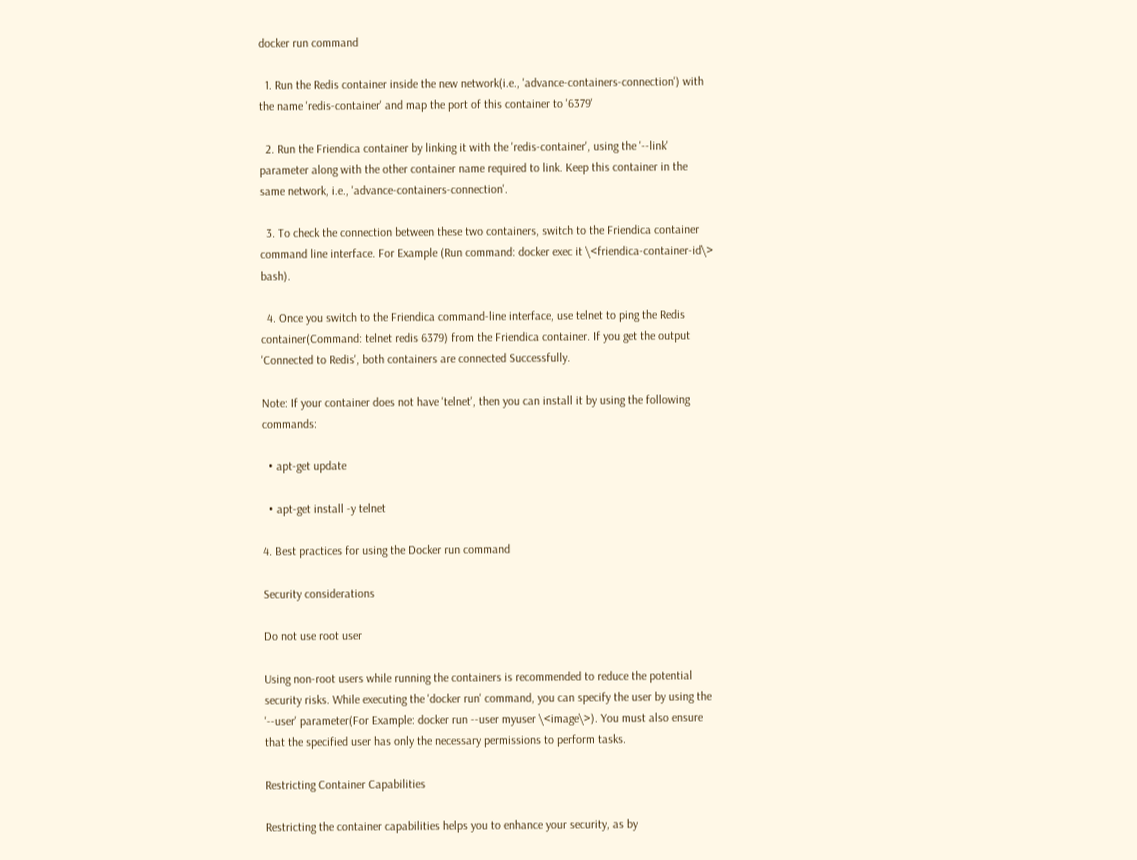docker run command

  1. Run the Redis container inside the new network(i.e., 'advance-containers-connection') with the name 'redis-container' and map the port of this container to '6379'

  2. Run the Friendica container by linking it with the 'redis-container', using the '--link' parameter along with the other container name required to link. Keep this container in the same network, i.e., 'advance-containers-connection'.

  3. To check the connection between these two containers, switch to the Friendica container command line interface. For Example (Run command: docker exec it \<friendica-container-id\> bash).

  4. Once you switch to the Friendica command-line interface, use telnet to ping the Redis container(Command: telnet redis 6379) from the Friendica container. If you get the output 'Connected to Redis', both containers are connected Successfully.

Note: If your container does not have 'telnet', then you can install it by using the following commands:

  • apt-get update

  • apt-get install -y telnet

4. Best practices for using the Docker run command

Security considerations

Do not use root user

Using non-root users while running the containers is recommended to reduce the potential security risks. While executing the 'docker run' command, you can specify the user by using the '--user' parameter(For Example: docker run --user myuser \<image\>). You must also ensure that the specified user has only the necessary permissions to perform tasks.

Restricting Container Capabilities

Restricting the container capabilities helps you to enhance your security, as by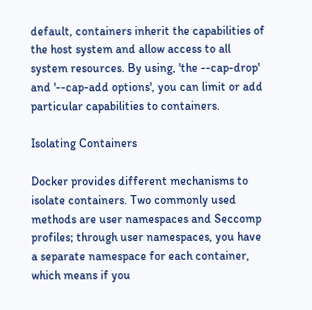default, containers inherit the capabilities of the host system and allow access to all system resources. By using, 'the --cap-drop' and '--cap-add options', you can limit or add particular capabilities to containers.

Isolating Containers

Docker provides different mechanisms to isolate containers. Two commonly used methods are user namespaces and Seccomp profiles; through user namespaces, you have a separate namespace for each container, which means if you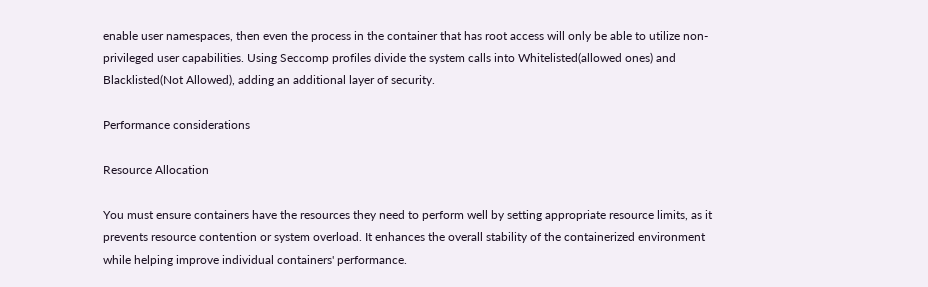enable user namespaces, then even the process in the container that has root access will only be able to utilize non-privileged user capabilities. Using Seccomp profiles divide the system calls into Whitelisted(allowed ones) and Blacklisted(Not Allowed), adding an additional layer of security.

Performance considerations

Resource Allocation

You must ensure containers have the resources they need to perform well by setting appropriate resource limits, as it prevents resource contention or system overload. It enhances the overall stability of the containerized environment while helping improve individual containers' performance.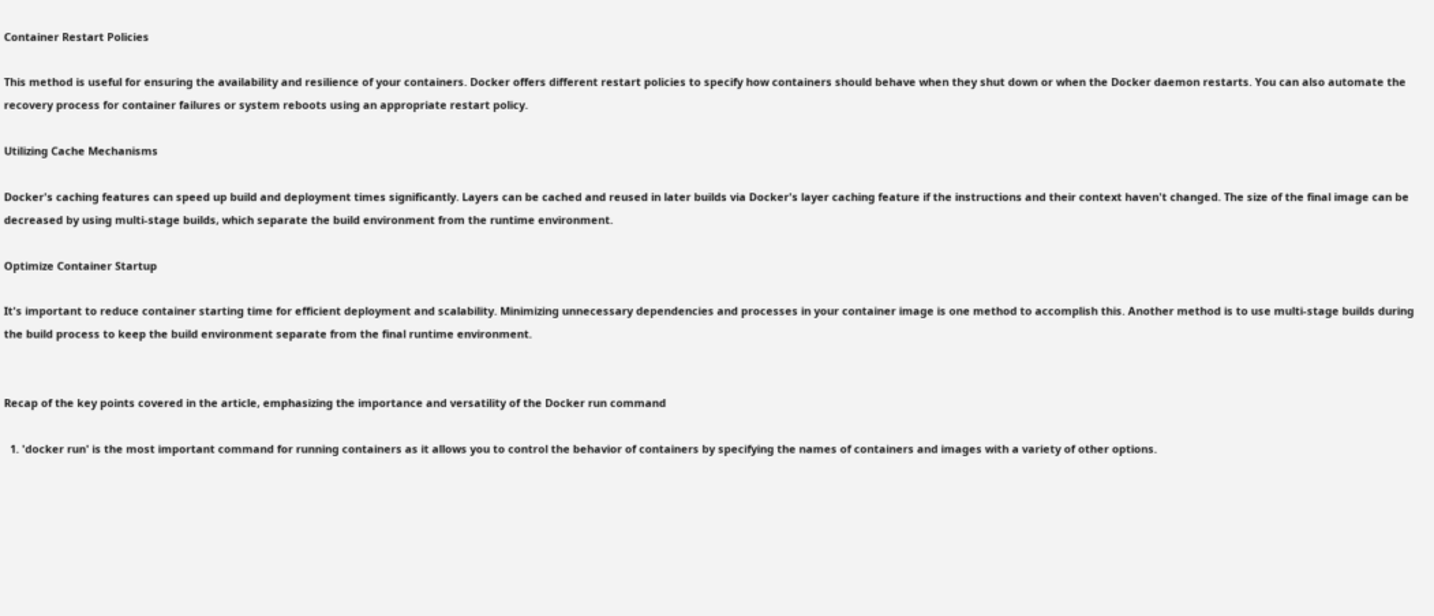Container Restart Policies

This method is useful for ensuring the availability and resilience of your containers. Docker offers different restart policies to specify how containers should behave when they shut down or when the Docker daemon restarts. You can also automate the recovery process for container failures or system reboots using an appropriate restart policy.

Utilizing Cache Mechanisms

Docker's caching features can speed up build and deployment times significantly. Layers can be cached and reused in later builds via Docker's layer caching feature if the instructions and their context haven't changed. The size of the final image can be decreased by using multi-stage builds, which separate the build environment from the runtime environment.

Optimize Container Startup

It's important to reduce container starting time for efficient deployment and scalability. Minimizing unnecessary dependencies and processes in your container image is one method to accomplish this. Another method is to use multi-stage builds during the build process to keep the build environment separate from the final runtime environment.


Recap of the key points covered in the article, emphasizing the importance and versatility of the Docker run command

  1. 'docker run' is the most important command for running containers as it allows you to control the behavior of containers by specifying the names of containers and images with a variety of other options.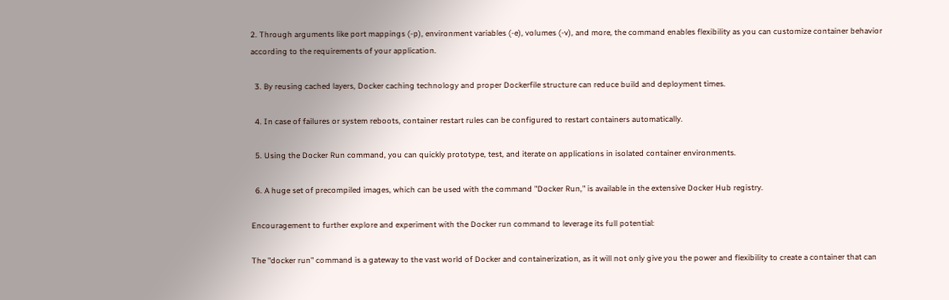2. Through arguments like port mappings (-p), environment variables (-e), volumes (-v), and more, the command enables flexibility as you can customize container behavior according to the requirements of your application.

  3. By reusing cached layers, Docker caching technology and proper Dockerfile structure can reduce build and deployment times.

  4. In case of failures or system reboots, container restart rules can be configured to restart containers automatically.

  5. Using the Docker Run command, you can quickly prototype, test, and iterate on applications in isolated container environments.

  6. A huge set of precompiled images, which can be used with the command "Docker Run," is available in the extensive Docker Hub registry.

Encouragement to further explore and experiment with the Docker run command to leverage its full potential:

The "docker run" command is a gateway to the vast world of Docker and containerization, as it will not only give you the power and flexibility to create a container that can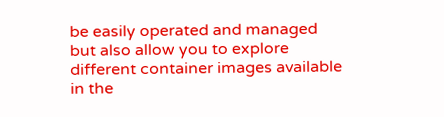be easily operated and managed but also allow you to explore different container images available in the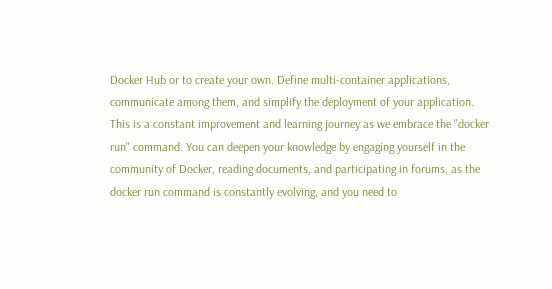Docker Hub or to create your own. Define multi-container applications, communicate among them, and simplify the deployment of your application. This is a constant improvement and learning journey as we embrace the "docker run" command. You can deepen your knowledge by engaging yourself in the community of Docker, reading documents, and participating in forums, as the docker run command is constantly evolving, and you need to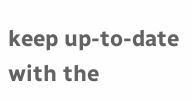keep up-to-date with the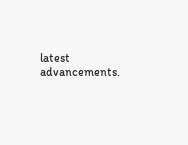latest advancements.